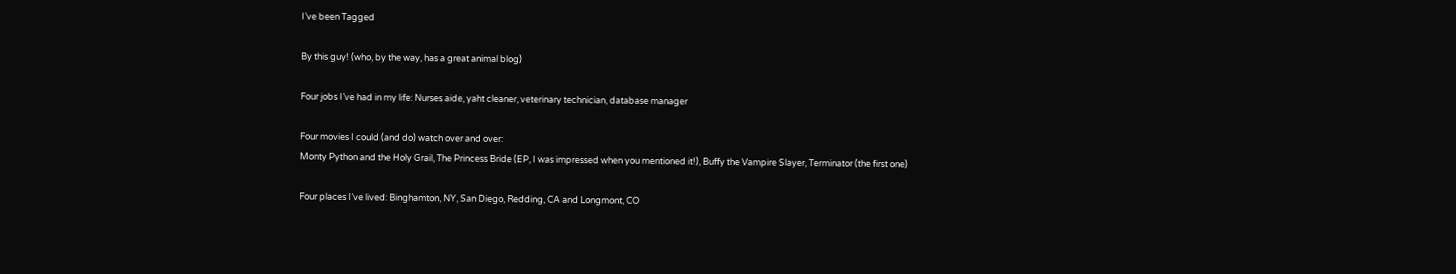I’ve been Tagged

By this guy! (who, by the way, has a great animal blog)

Four jobs I’ve had in my life: Nurses aide, yaht cleaner, veterinary technician, database manager

Four movies I could (and do) watch over and over:
Monty Python and the Holy Grail, The Princess Bride (EP, I was impressed when you mentioned it!), Buffy the Vampire Slayer, Terminator (the first one)

Four places I’ve lived: Binghamton, NY, San Diego, Redding, CA and Longmont, CO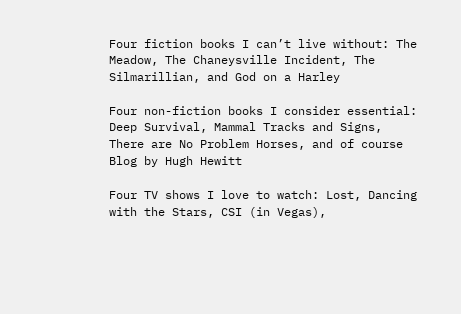Four fiction books I can’t live without: The Meadow, The Chaneysville Incident, The Silmarillian, and God on a Harley

Four non-fiction books I consider essential: Deep Survival, Mammal Tracks and Signs, There are No Problem Horses, and of course Blog by Hugh Hewitt

Four TV shows I love to watch: Lost, Dancing with the Stars, CSI (in Vegas),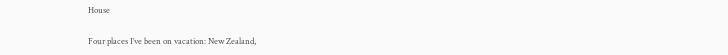House

Four places I’ve been on vacation: New Zealand,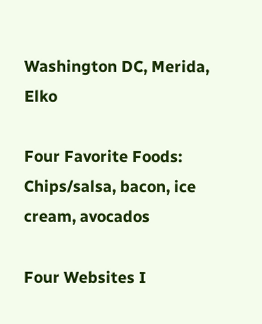Washington DC, Merida, Elko

Four Favorite Foods: Chips/salsa, bacon, ice cream, avocados

Four Websites I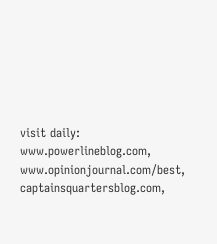visit daily: www.powerlineblog.com, www.opinionjournal.com/best, captainsquartersblog.com,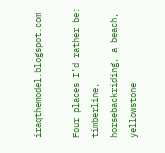iraqthemodel.blogspot.com

Four places I’d rather be: timberline, horsebackriding, a beach, yellowstone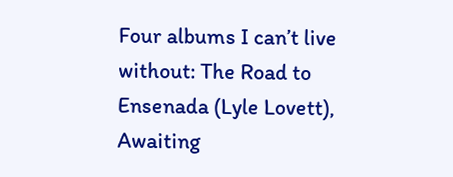Four albums I can’t live without: The Road to Ensenada (Lyle Lovett), Awaiting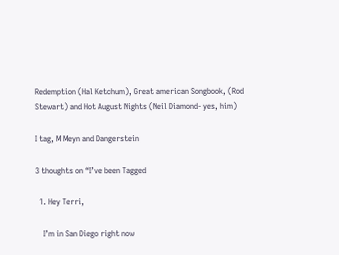Redemption (Hal Ketchum), Great american Songbook, (Rod Stewart) and Hot August Nights (Neil Diamond- yes, him)

I tag, M Meyn and Dangerstein

3 thoughts on “I’ve been Tagged

  1. Hey Terri,

    I’m in San Diego right now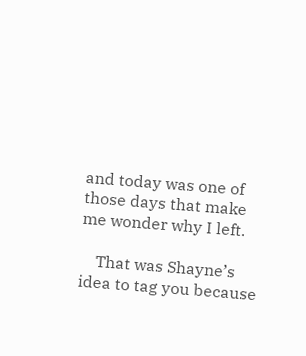and today was one of those days that make me wonder why I left.

    That was Shayne’s idea to tag you because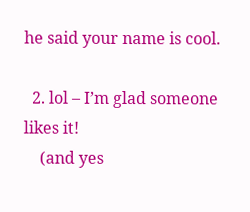he said your name is cool.

  2. lol – I’m glad someone likes it!
    (and yes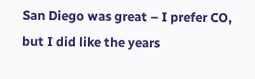San Diego was great – I prefer CO, but I did like the years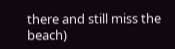there and still miss the beach)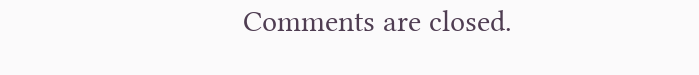Comments are closed.